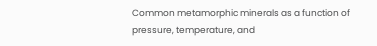Common metamorphic minerals as a function of pressure, temperature, and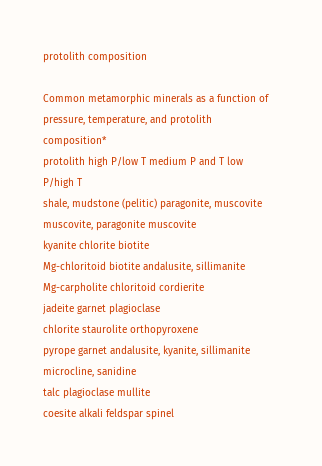protolith composition

Common metamorphic minerals as a function of pressure, temperature, and protolith composition*
protolith high P/low T medium P and T low P/high T
shale, mudstone (pelitic) paragonite, muscovite muscovite, paragonite muscovite
kyanite chlorite biotite
Mg-chloritoid biotite andalusite, sillimanite
Mg-carpholite chloritoid cordierite
jadeite garnet plagioclase
chlorite staurolite orthopyroxene
pyrope garnet andalusite, kyanite, sillimanite microcline, sanidine
talc plagioclase mullite
coesite alkali feldspar spinel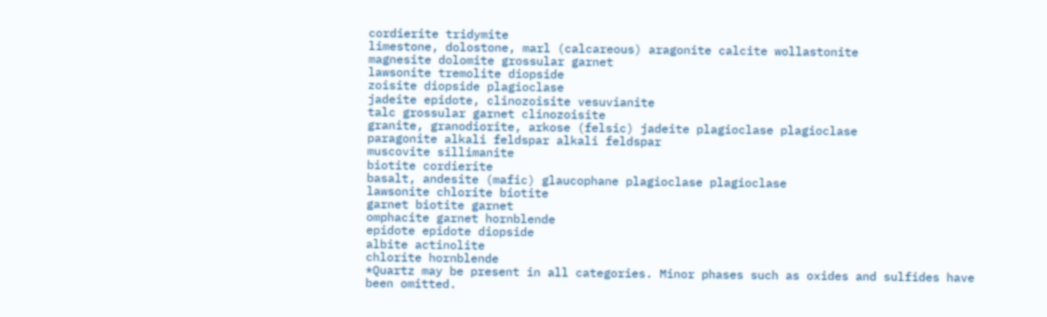cordierite tridymite
limestone, dolostone, marl (calcareous) aragonite calcite wollastonite
magnesite dolomite grossular garnet
lawsonite tremolite diopside
zoisite diopside plagioclase
jadeite epidote, clinozoisite vesuvianite
talc grossular garnet clinozoisite
granite, granodiorite, arkose (felsic) jadeite plagioclase plagioclase
paragonite alkali feldspar alkali feldspar
muscovite sillimanite
biotite cordierite
basalt, andesite (mafic) glaucophane plagioclase plagioclase
lawsonite chlorite biotite
garnet biotite garnet
omphacite garnet hornblende
epidote epidote diopside
albite actinolite
chlorite hornblende
*Quartz may be present in all categories. Minor phases such as oxides and sulfides have been omitted.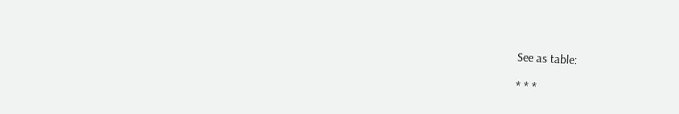See as table:

* * *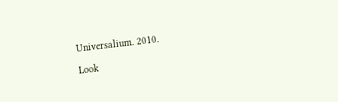Universalium. 2010.

Look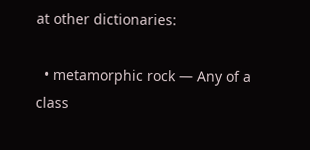at other dictionaries:

  • metamorphic rock — Any of a class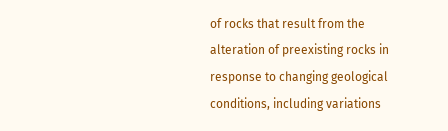of rocks that result from the alteration of preexisting rocks in response to changing geological conditions, including variations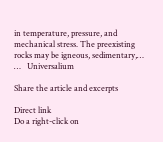in temperature, pressure, and mechanical stress. The preexisting rocks may be igneous, sedimentary,… …   Universalium

Share the article and excerpts

Direct link
Do a right-click on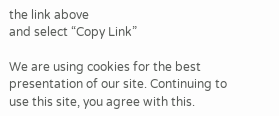the link above
and select “Copy Link”

We are using cookies for the best presentation of our site. Continuing to use this site, you agree with this.